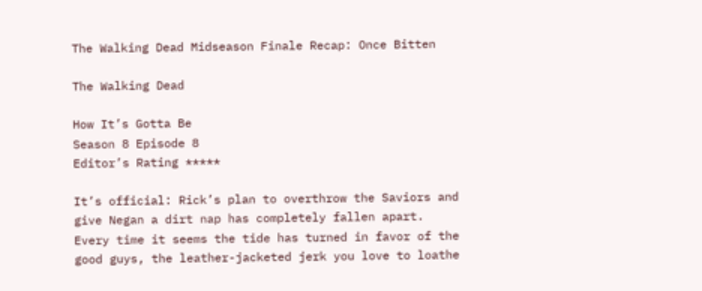The Walking Dead Midseason Finale Recap: Once Bitten

The Walking Dead

How It’s Gotta Be
Season 8 Episode 8
Editor’s Rating *****

It’s official: Rick’s plan to overthrow the Saviors and give Negan a dirt nap has completely fallen apart. Every time it seems the tide has turned in favor of the good guys, the leather-jacketed jerk you love to loathe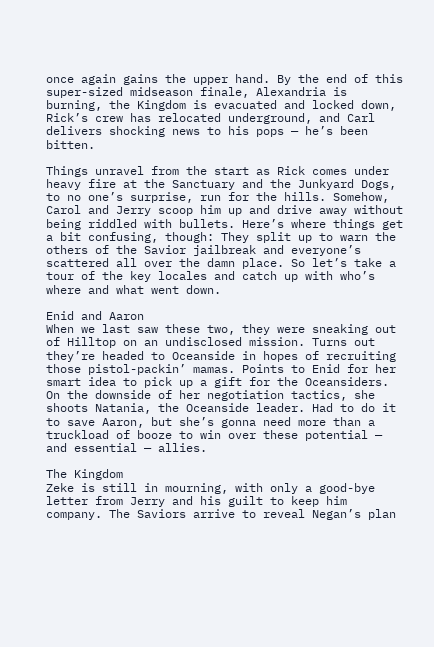once again gains the upper hand. By the end of this super-sized midseason finale, Alexandria is burning, the Kingdom is evacuated and locked down, Rick’s crew has relocated underground, and Carl delivers shocking news to his pops — he’s been bitten.

Things unravel from the start as Rick comes under heavy fire at the Sanctuary and the Junkyard Dogs, to no one’s surprise, run for the hills. Somehow, Carol and Jerry scoop him up and drive away without being riddled with bullets. Here’s where things get a bit confusing, though: They split up to warn the others of the Savior jailbreak and everyone’s scattered all over the damn place. So let’s take a tour of the key locales and catch up with who’s where and what went down.

Enid and Aaron
When we last saw these two, they were sneaking out of Hilltop on an undisclosed mission. Turns out they’re headed to Oceanside in hopes of recruiting those pistol-packin’ mamas. Points to Enid for her smart idea to pick up a gift for the Oceansiders. On the downside of her negotiation tactics, she shoots Natania, the Oceanside leader. Had to do it to save Aaron, but she’s gonna need more than a truckload of booze to win over these potential — and essential — allies.

The Kingdom
Zeke is still in mourning, with only a good-bye letter from Jerry and his guilt to keep him company. The Saviors arrive to reveal Negan’s plan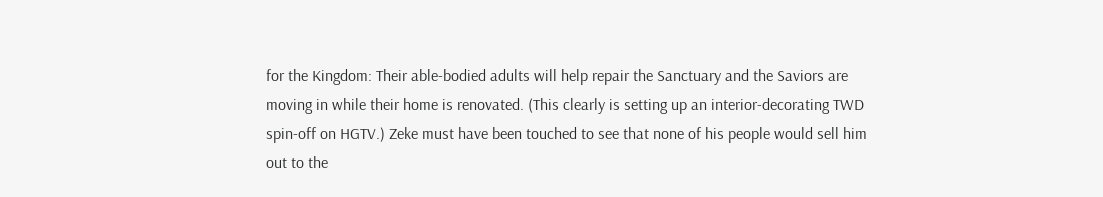for the Kingdom: Their able-bodied adults will help repair the Sanctuary and the Saviors are moving in while their home is renovated. (This clearly is setting up an interior-decorating TWD spin-off on HGTV.) Zeke must have been touched to see that none of his people would sell him out to the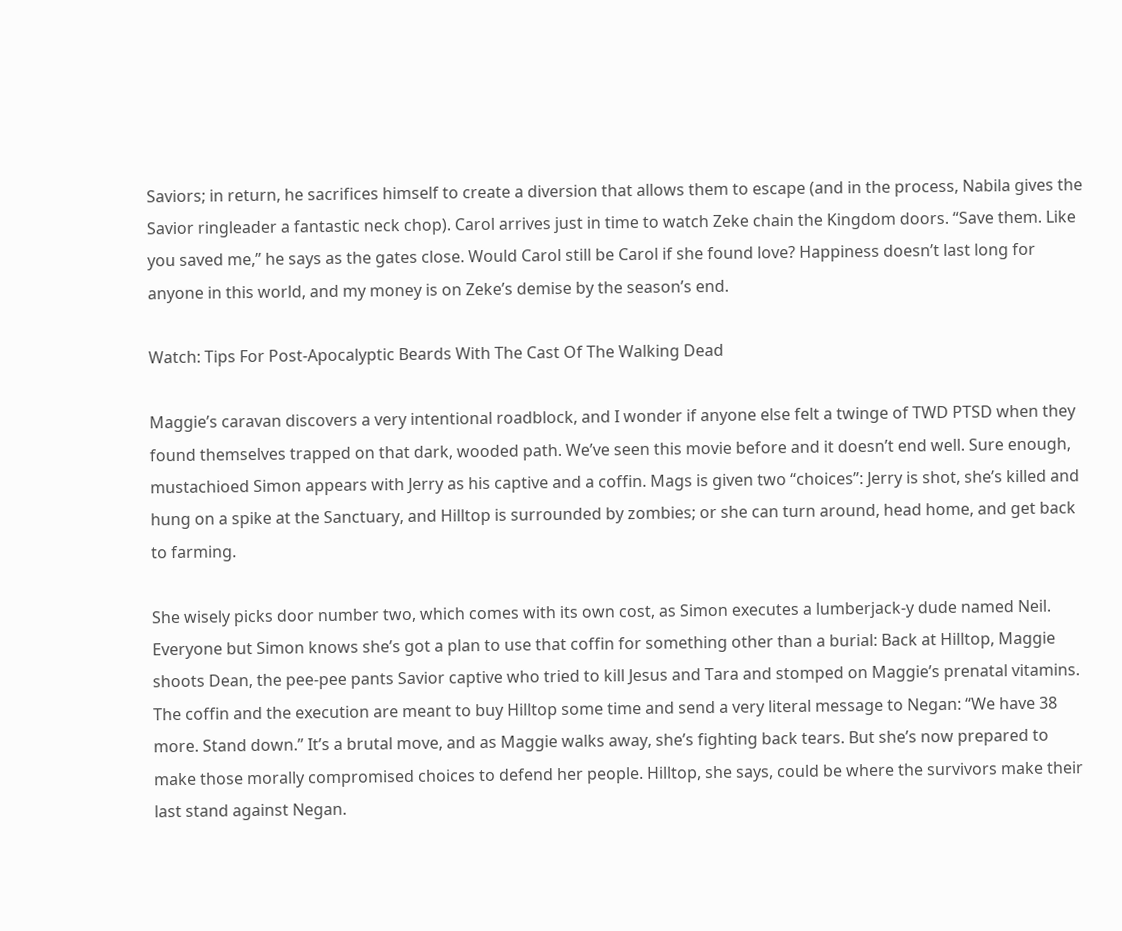Saviors; in return, he sacrifices himself to create a diversion that allows them to escape (and in the process, Nabila gives the Savior ringleader a fantastic neck chop). Carol arrives just in time to watch Zeke chain the Kingdom doors. “Save them. Like you saved me,” he says as the gates close. Would Carol still be Carol if she found love? Happiness doesn’t last long for anyone in this world, and my money is on Zeke’s demise by the season’s end.

Watch: Tips For Post-Apocalyptic Beards With The Cast Of The Walking Dead

Maggie’s caravan discovers a very intentional roadblock, and I wonder if anyone else felt a twinge of TWD PTSD when they found themselves trapped on that dark, wooded path. We’ve seen this movie before and it doesn’t end well. Sure enough, mustachioed Simon appears with Jerry as his captive and a coffin. Mags is given two “choices”: Jerry is shot, she’s killed and hung on a spike at the Sanctuary, and Hilltop is surrounded by zombies; or she can turn around, head home, and get back to farming.

She wisely picks door number two, which comes with its own cost, as Simon executes a lumberjack-y dude named Neil. Everyone but Simon knows she’s got a plan to use that coffin for something other than a burial: Back at Hilltop, Maggie shoots Dean, the pee-pee pants Savior captive who tried to kill Jesus and Tara and stomped on Maggie’s prenatal vitamins. The coffin and the execution are meant to buy Hilltop some time and send a very literal message to Negan: “We have 38 more. Stand down.” It’s a brutal move, and as Maggie walks away, she’s fighting back tears. But she’s now prepared to make those morally compromised choices to defend her people. Hilltop, she says, could be where the survivors make their last stand against Negan.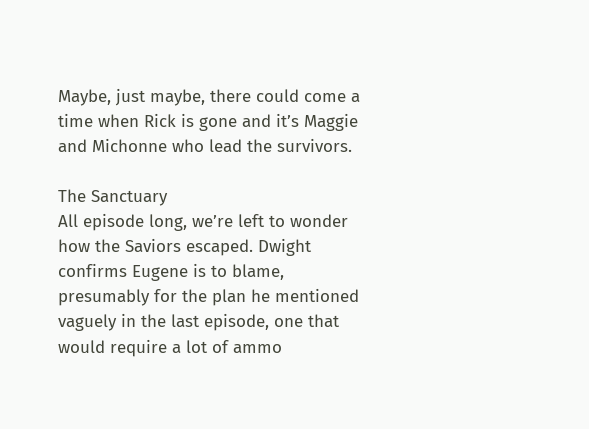Maybe, just maybe, there could come a time when Rick is gone and it’s Maggie and Michonne who lead the survivors.

The Sanctuary
All episode long, we’re left to wonder how the Saviors escaped. Dwight confirms Eugene is to blame, presumably for the plan he mentioned vaguely in the last episode, one that would require a lot of ammo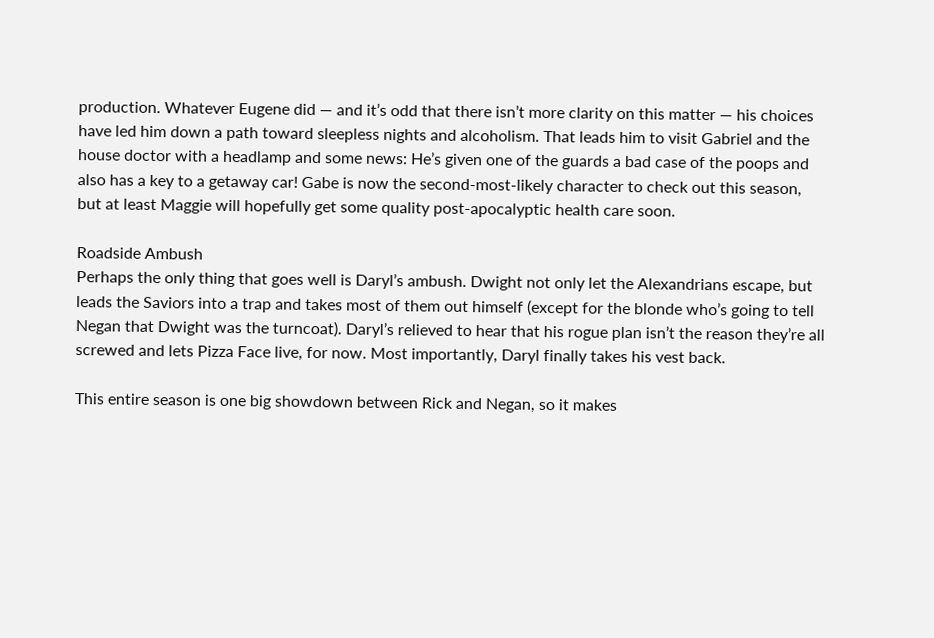production. Whatever Eugene did — and it’s odd that there isn’t more clarity on this matter — his choices have led him down a path toward sleepless nights and alcoholism. That leads him to visit Gabriel and the house doctor with a headlamp and some news: He’s given one of the guards a bad case of the poops and also has a key to a getaway car! Gabe is now the second-most-likely character to check out this season, but at least Maggie will hopefully get some quality post-apocalyptic health care soon.

Roadside Ambush
Perhaps the only thing that goes well is Daryl’s ambush. Dwight not only let the Alexandrians escape, but leads the Saviors into a trap and takes most of them out himself (except for the blonde who’s going to tell Negan that Dwight was the turncoat). Daryl’s relieved to hear that his rogue plan isn’t the reason they’re all screwed and lets Pizza Face live, for now. Most importantly, Daryl finally takes his vest back.

This entire season is one big showdown between Rick and Negan, so it makes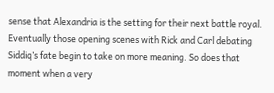sense that Alexandria is the setting for their next battle royal. Eventually those opening scenes with Rick and Carl debating Siddiq’s fate begin to take on more meaning. So does that moment when a very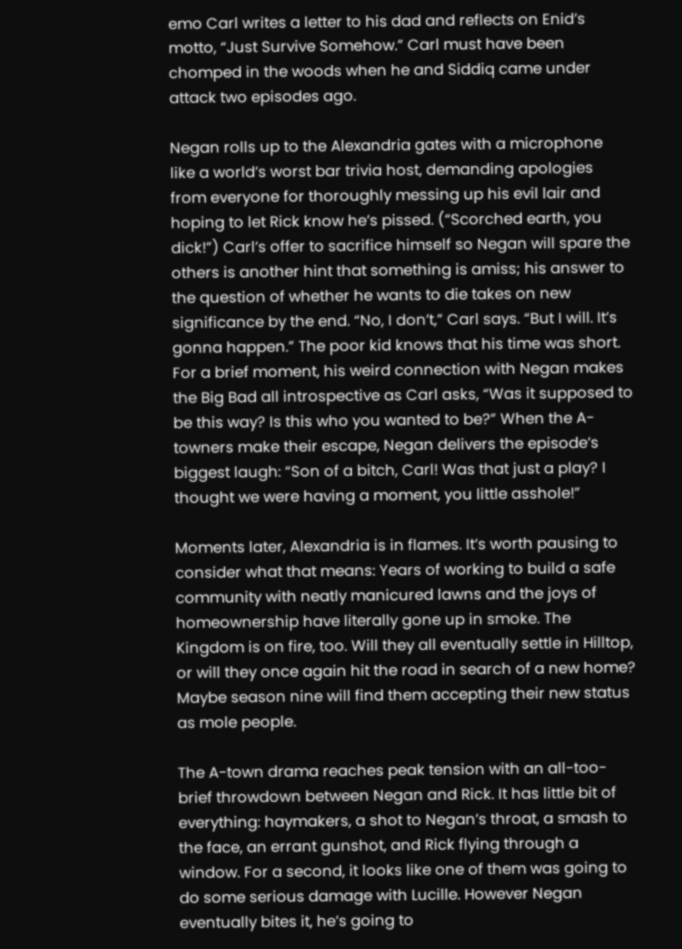emo Carl writes a letter to his dad and reflects on Enid’s motto, “Just Survive Somehow.” Carl must have been chomped in the woods when he and Siddiq came under attack two episodes ago.

Negan rolls up to the Alexandria gates with a microphone like a world’s worst bar trivia host, demanding apologies from everyone for thoroughly messing up his evil lair and hoping to let Rick know he’s pissed. (“Scorched earth, you dick!”) Carl’s offer to sacrifice himself so Negan will spare the others is another hint that something is amiss; his answer to the question of whether he wants to die takes on new significance by the end. “No, I don’t,” Carl says. “But I will. It’s gonna happen.” The poor kid knows that his time was short. For a brief moment, his weird connection with Negan makes the Big Bad all introspective as Carl asks, “Was it supposed to be this way? Is this who you wanted to be?” When the A-towners make their escape, Negan delivers the episode’s biggest laugh: “Son of a bitch, Carl! Was that just a play? I thought we were having a moment, you little asshole!”

Moments later, Alexandria is in flames. It’s worth pausing to consider what that means: Years of working to build a safe community with neatly manicured lawns and the joys of homeownership have literally gone up in smoke. The Kingdom is on fire, too. Will they all eventually settle in Hilltop, or will they once again hit the road in search of a new home? Maybe season nine will find them accepting their new status as mole people.

The A-town drama reaches peak tension with an all-too-brief throwdown between Negan and Rick. It has little bit of everything: haymakers, a shot to Negan’s throat, a smash to the face, an errant gunshot, and Rick flying through a window. For a second, it looks like one of them was going to do some serious damage with Lucille. However Negan eventually bites it, he’s going to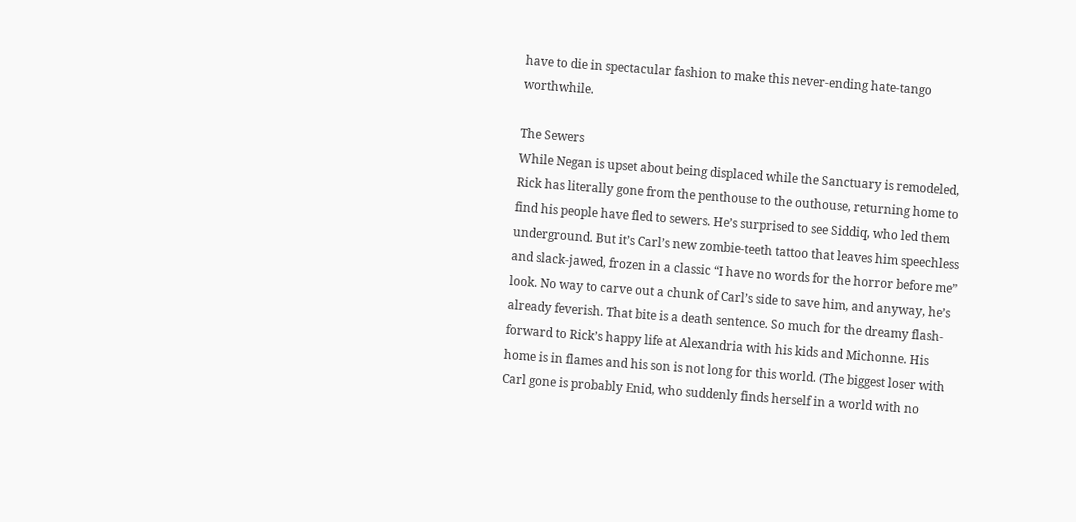have to die in spectacular fashion to make this never-ending hate-tango worthwhile.

The Sewers
While Negan is upset about being displaced while the Sanctuary is remodeled, Rick has literally gone from the penthouse to the outhouse, returning home to find his people have fled to sewers. He’s surprised to see Siddiq, who led them underground. But it’s Carl’s new zombie-teeth tattoo that leaves him speechless and slack-jawed, frozen in a classic “I have no words for the horror before me” look. No way to carve out a chunk of Carl’s side to save him, and anyway, he’s already feverish. That bite is a death sentence. So much for the dreamy flash-forward to Rick’s happy life at Alexandria with his kids and Michonne. His home is in flames and his son is not long for this world. (The biggest loser with Carl gone is probably Enid, who suddenly finds herself in a world with no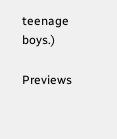teenage boys.)

Previews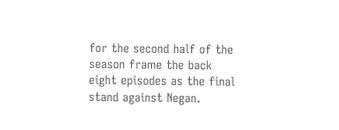for the second half of the season frame the back eight episodes as the final stand against Negan.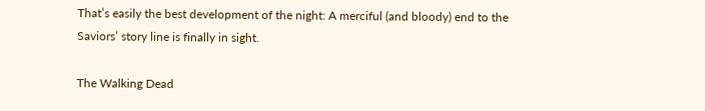That’s easily the best development of the night: A merciful (and bloody) end to the Saviors’ story line is finally in sight.

The Walking Dead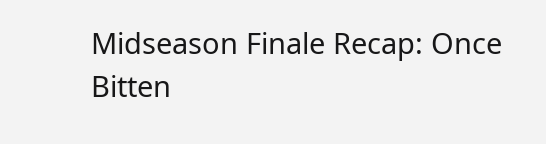Midseason Finale Recap: Once Bitten